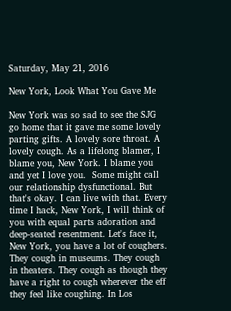Saturday, May 21, 2016

New York, Look What You Gave Me

New York was so sad to see the SJG go home that it gave me some lovely parting gifts. A lovely sore throat. A lovely cough. As a lifelong blamer, I blame you, New York. I blame you and yet I love you.  Some might call our relationship dysfunctional. But that's okay. I can live with that. Every time I hack, New York, I will think of you with equal parts adoration and deep-seated resentment. Let's face it, New York, you have a lot of coughers. They cough in museums. They cough in theaters. They cough as though they have a right to cough wherever the eff they feel like coughing. In Los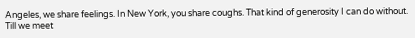Angeles, we share feelings. In New York, you share coughs. That kind of generosity I can do without. Till we meet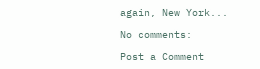again, New York...

No comments:

Post a Comment